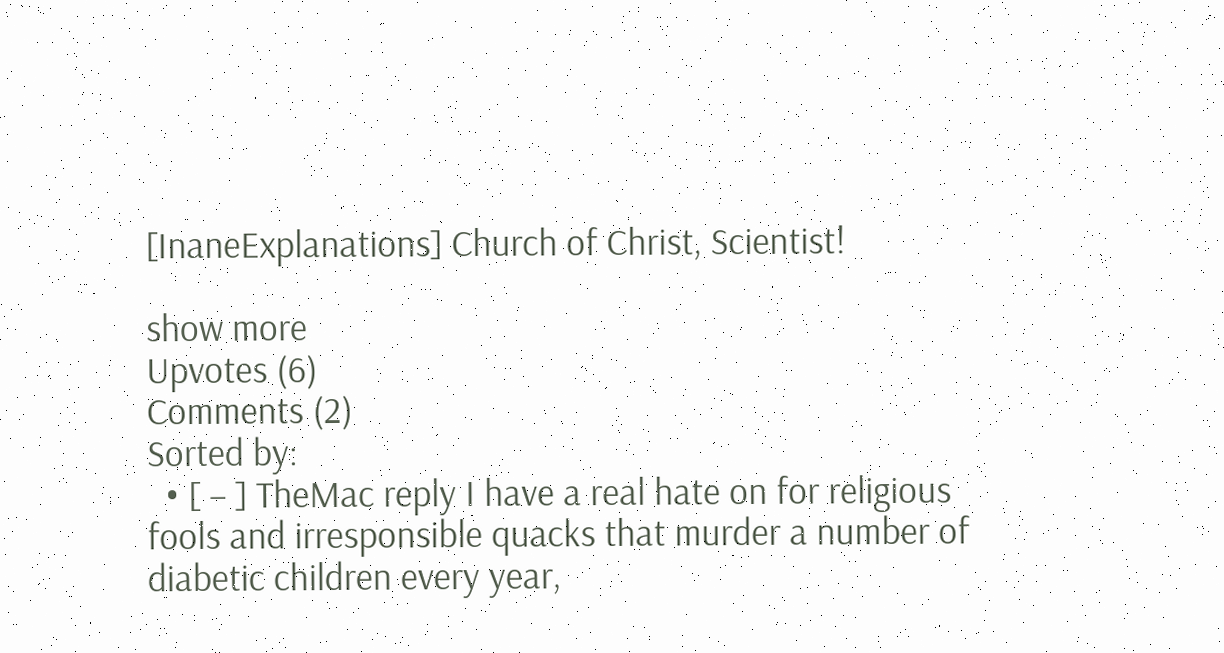[InaneExplanations] Church of Christ, Scientist!

show more
Upvotes (6)
Comments (2)
Sorted by:
  • [ – ] TheMac reply I have a real hate on for religious fools and irresponsible quacks that murder a number of diabetic children every year,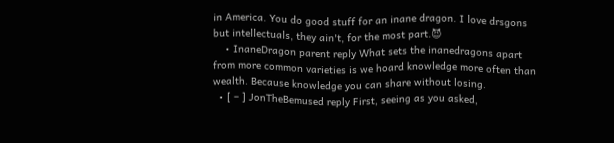in America. You do good stuff for an inane dragon. I love drsgons but intellectuals, they ain't, for the most part.😈
    • InaneDragon parent reply What sets the inanedragons apart from more common varieties is we hoard knowledge more often than wealth. Because knowledge you can share without losing.
  • [ – ] JonTheBemused reply First, seeing as you asked,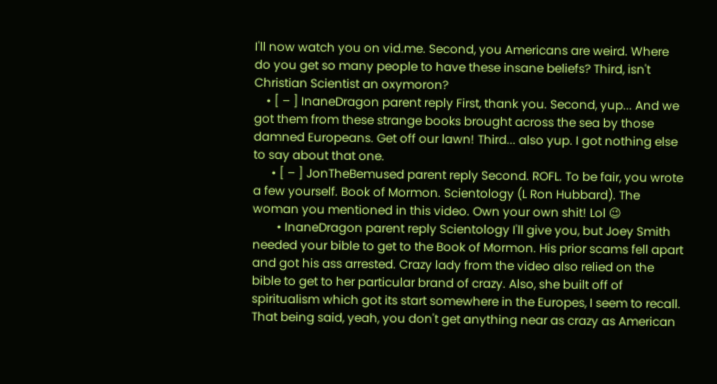I'll now watch you on vid.me. Second, you Americans are weird. Where do you get so many people to have these insane beliefs? Third, isn't Christian Scientist an oxymoron?
    • [ – ] InaneDragon parent reply First, thank you. Second, yup... And we got them from these strange books brought across the sea by those damned Europeans. Get off our lawn! Third... also yup. I got nothing else to say about that one.
      • [ – ] JonTheBemused parent reply Second. ROFL. To be fair, you wrote a few yourself. Book of Mormon. Scientology (L Ron Hubbard). The woman you mentioned in this video. Own your own shit! Lol 😉
        • InaneDragon parent reply Scientology I'll give you, but Joey Smith needed your bible to get to the Book of Mormon. His prior scams fell apart and got his ass arrested. Crazy lady from the video also relied on the bible to get to her particular brand of crazy. Also, she built off of spiritualism which got its start somewhere in the Europes, I seem to recall. That being said, yeah, you don't get anything near as crazy as American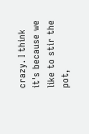crazy. I think it's because we like to stir the pot,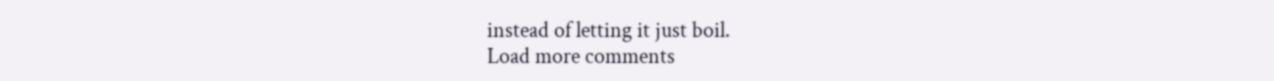instead of letting it just boil.
Load more comments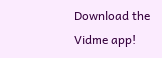Download the Vidme app!